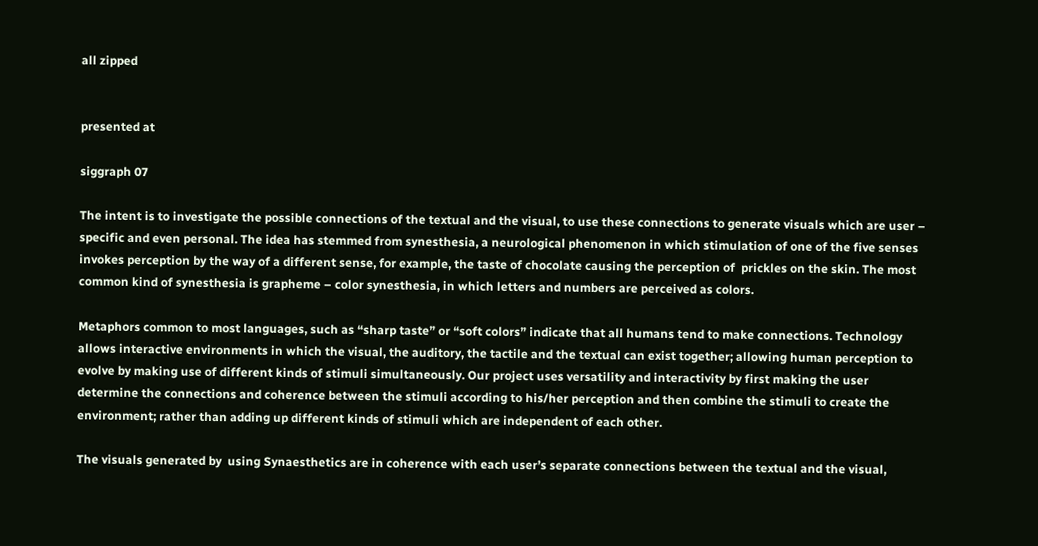all zipped


presented at

siggraph 07

The intent is to investigate the possible connections of the textual and the visual, to use these connections to generate visuals which are user – specific and even personal. The idea has stemmed from synesthesia, a neurological phenomenon in which stimulation of one of the five senses invokes perception by the way of a different sense, for example, the taste of chocolate causing the perception of  prickles on the skin. The most common kind of synesthesia is grapheme – color synesthesia, in which letters and numbers are perceived as colors.

Metaphors common to most languages, such as “sharp taste” or “soft colors” indicate that all humans tend to make connections. Technology allows interactive environments in which the visual, the auditory, the tactile and the textual can exist together; allowing human perception to evolve by making use of different kinds of stimuli simultaneously. Our project uses versatility and interactivity by first making the user determine the connections and coherence between the stimuli according to his/her perception and then combine the stimuli to create the environment; rather than adding up different kinds of stimuli which are independent of each other.

The visuals generated by  using Synaesthetics are in coherence with each user’s separate connections between the textual and the visual,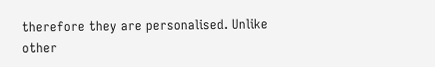therefore they are personalised. Unlike other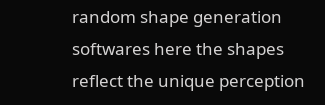random shape generation softwares here the shapes reflect the unique perception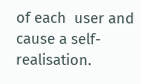of each  user and cause a self-realisation.